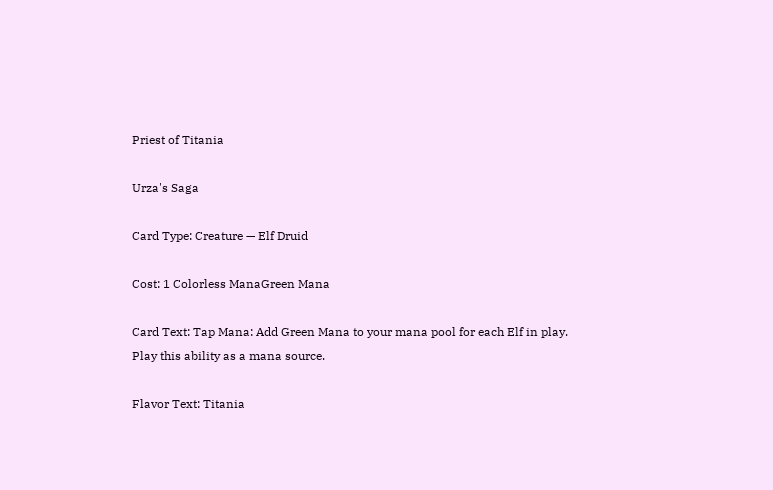Priest of Titania

Urza's Saga

Card Type: Creature — Elf Druid

Cost: 1 Colorless ManaGreen Mana

Card Text: Tap Mana: Add Green Mana to your mana pool for each Elf in play. Play this ability as a mana source.

Flavor Text: Titania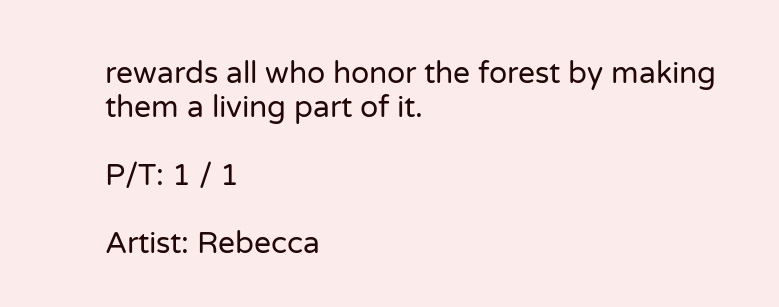rewards all who honor the forest by making them a living part of it.

P/T: 1 / 1

Artist: Rebecca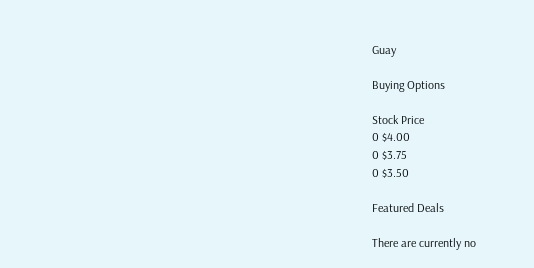Guay

Buying Options

Stock Price
0 $4.00
0 $3.75
0 $3.50

Featured Deals

There are currently no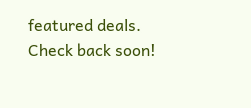featured deals. Check back soon!